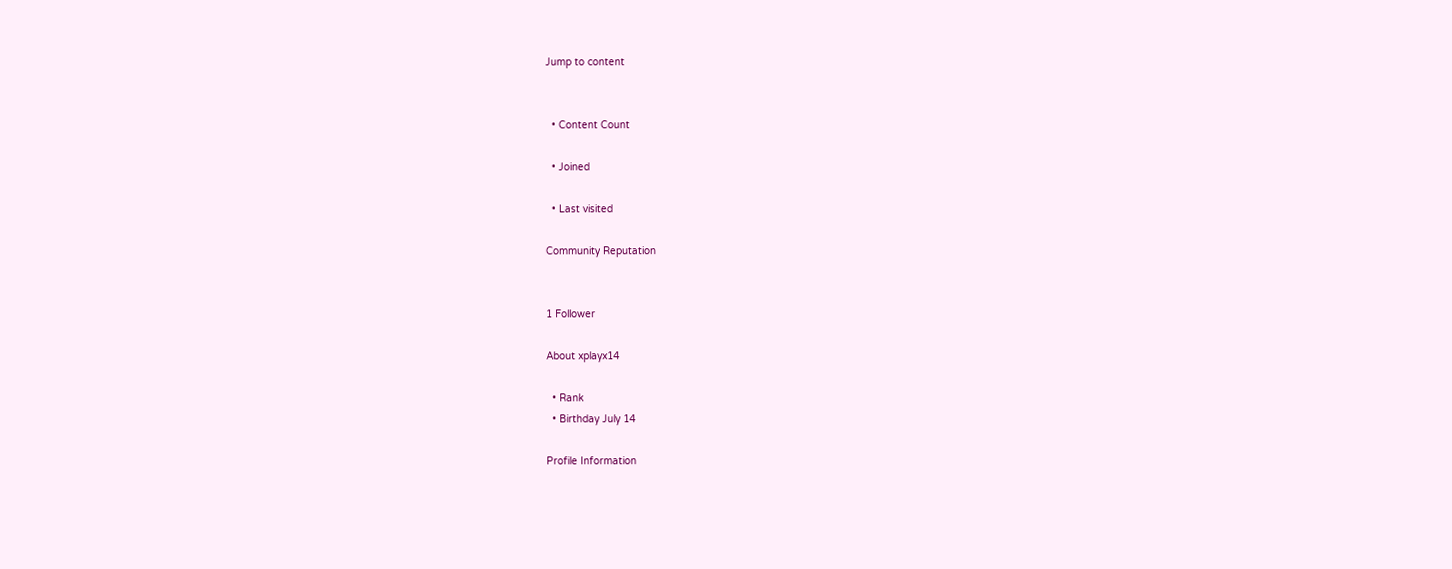Jump to content


  • Content Count

  • Joined

  • Last visited

Community Reputation


1 Follower

About xplayx14

  • Rank
  • Birthday July 14

Profile Information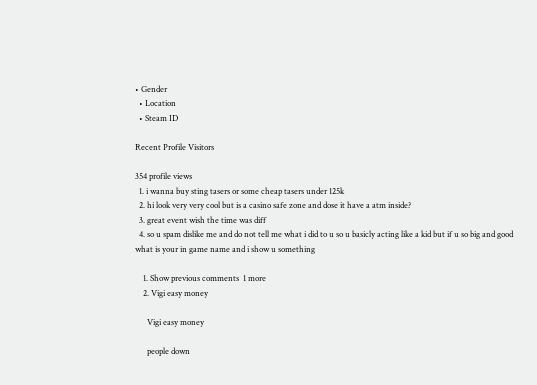• Gender
  • Location
  • Steam ID

Recent Profile Visitors

354 profile views
  1. i wanna buy sting tasers or some cheap tasers under 125k
  2. hi look very very cool but is a casino safe zone and dose it have a atm inside?
  3. great event wish the time was diff
  4. so u spam dislike me and do not tell me what i did to u so u basicly acting like a kid but if u so big and good what is your in game name and i show u something

    1. Show previous comments  1 more
    2. Vigi easy money

      Vigi easy money

      people down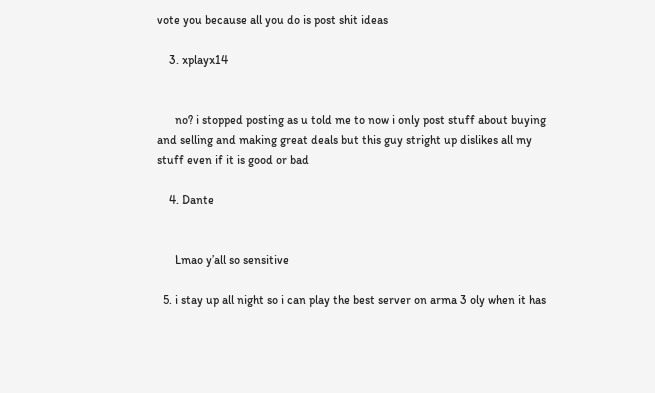vote you because all you do is post shit ideas

    3. xplayx14


      no? i stopped posting as u told me to now i only post stuff about buying and selling and making great deals but this guy stright up dislikes all my stuff even if it is good or bad

    4. Dante


      Lmao y’all so sensitive

  5. i stay up all night so i can play the best server on arma 3 oly when it has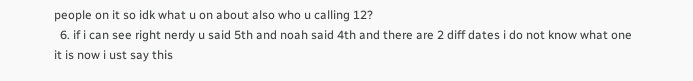people on it so idk what u on about also who u calling 12?
  6. if i can see right nerdy u said 5th and noah said 4th and there are 2 diff dates i do not know what one it is now i ust say this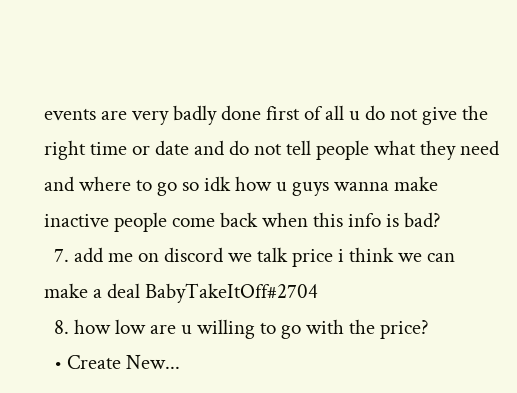events are very badly done first of all u do not give the right time or date and do not tell people what they need and where to go so idk how u guys wanna make inactive people come back when this info is bad?
  7. add me on discord we talk price i think we can make a deal BabyTakeItOff#2704
  8. how low are u willing to go with the price?
  • Create New...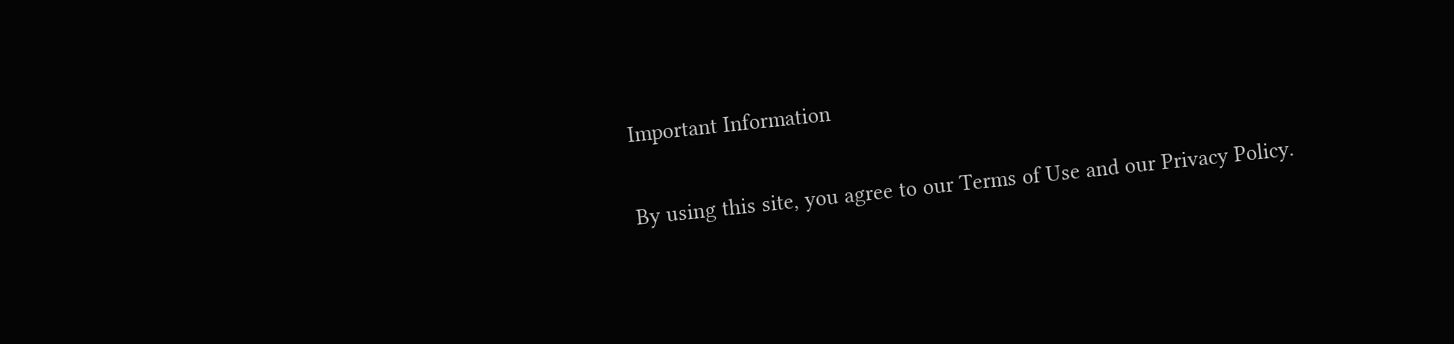Important Information

By using this site, you agree to our Terms of Use and our Privacy Policy.